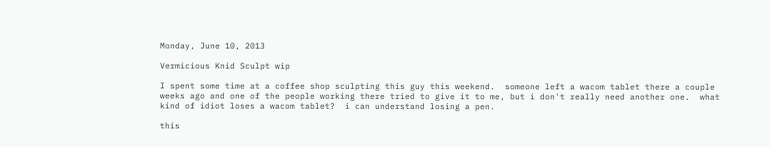Monday, June 10, 2013

Vermicious Knid Sculpt wip

I spent some time at a coffee shop sculpting this guy this weekend.  someone left a wacom tablet there a couple weeks ago and one of the people working there tried to give it to me, but i don't really need another one.  what kind of idiot loses a wacom tablet?  i can understand losing a pen.

this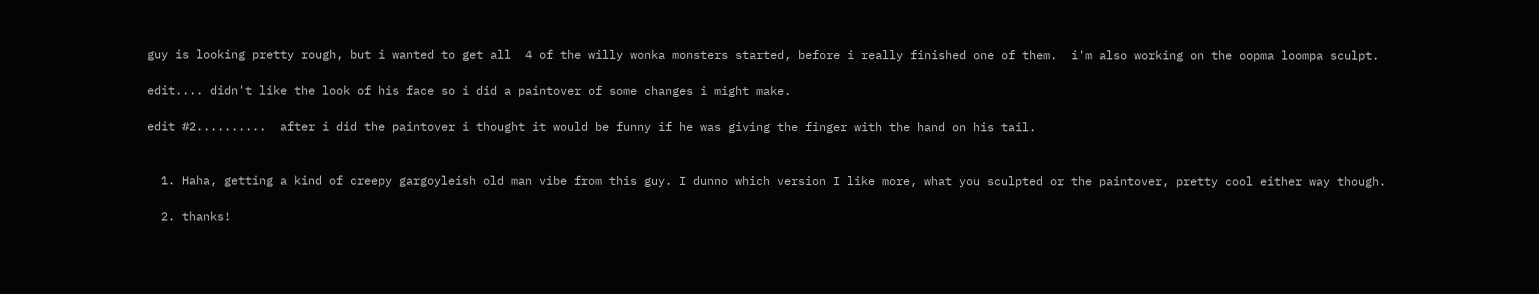guy is looking pretty rough, but i wanted to get all  4 of the willy wonka monsters started, before i really finished one of them.  i'm also working on the oopma loompa sculpt.

edit.... didn't like the look of his face so i did a paintover of some changes i might make.

edit #2..........  after i did the paintover i thought it would be funny if he was giving the finger with the hand on his tail.


  1. Haha, getting a kind of creepy gargoyleish old man vibe from this guy. I dunno which version I like more, what you sculpted or the paintover, pretty cool either way though.

  2. thanks!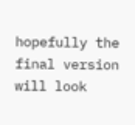hopefully the final version will look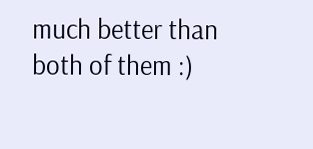much better than both of them :)